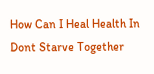How Can I Heal Health In Dont Starve Together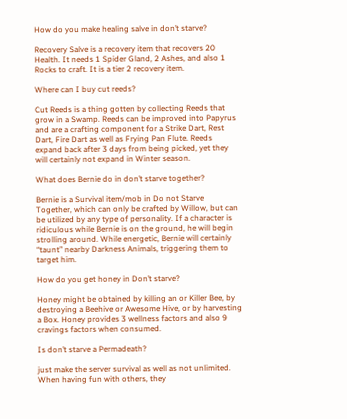How do you make healing salve in don’t starve?

Recovery Salve is a recovery item that recovers 20 Health. It needs 1 Spider Gland, 2 Ashes, and also 1 Rocks to craft. It is a tier 2 recovery item.

Where can I buy cut reeds?

Cut Reeds is a thing gotten by collecting Reeds that grow in a Swamp. Reeds can be improved into Papyrus and are a crafting component for a Strike Dart, Rest Dart, Fire Dart as well as Frying Pan Flute. Reeds expand back after 3 days from being picked, yet they will certainly not expand in Winter season.

What does Bernie do in don’t starve together?

Bernie is a Survival item/mob in Do not Starve Together, which can only be crafted by Willow, but can be utilized by any type of personality. If a character is ridiculous while Bernie is on the ground, he will begin strolling around. While energetic, Bernie will certainly “taunt” nearby Darkness Animals, triggering them to target him.

How do you get honey in Don’t starve?

Honey might be obtained by killing an or Killer Bee, by destroying a Beehive or Awesome Hive, or by harvesting a Box. Honey provides 3 wellness factors and also 9 cravings factors when consumed.

Is don’t starve a Permadeath?

just make the server survival as well as not unlimited. When having fun with others, they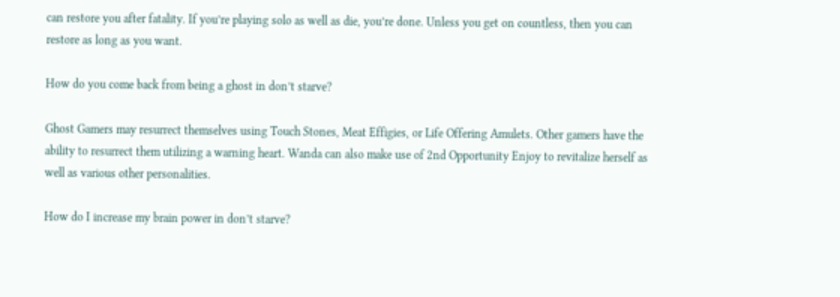can restore you after fatality. If you’re playing solo as well as die, you’re done. Unless you get on countless, then you can restore as long as you want.

How do you come back from being a ghost in don’t starve?

Ghost Gamers may resurrect themselves using Touch Stones, Meat Effigies, or Life Offering Amulets. Other gamers have the ability to resurrect them utilizing a warning heart. Wanda can also make use of 2nd Opportunity Enjoy to revitalize herself as well as various other personalities.

How do I increase my brain power in don’t starve?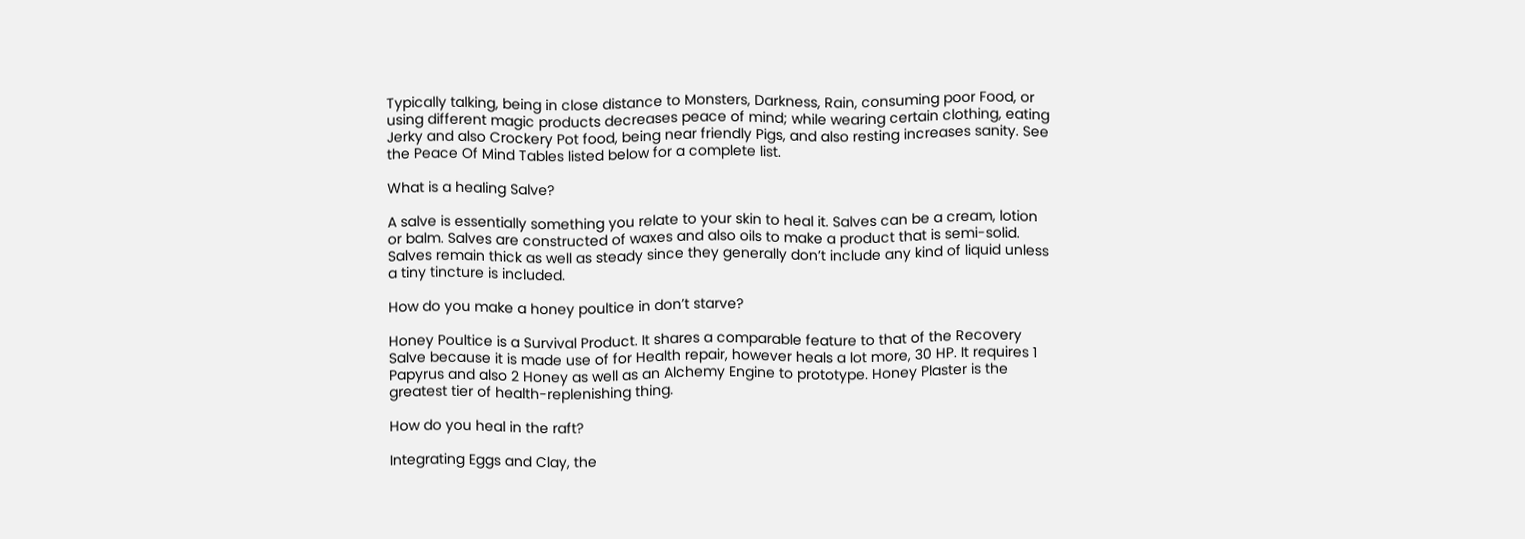Typically talking, being in close distance to Monsters, Darkness, Rain, consuming poor Food, or using different magic products decreases peace of mind; while wearing certain clothing, eating Jerky and also Crockery Pot food, being near friendly Pigs, and also resting increases sanity. See the Peace Of Mind Tables listed below for a complete list.

What is a healing Salve?

A salve is essentially something you relate to your skin to heal it. Salves can be a cream, lotion or balm. Salves are constructed of waxes and also oils to make a product that is semi-solid. Salves remain thick as well as steady since they generally don’t include any kind of liquid unless a tiny tincture is included.

How do you make a honey poultice in don’t starve?

Honey Poultice is a Survival Product. It shares a comparable feature to that of the Recovery Salve because it is made use of for Health repair, however heals a lot more, 30 HP. It requires 1 Papyrus and also 2 Honey as well as an Alchemy Engine to prototype. Honey Plaster is the greatest tier of health-replenishing thing.

How do you heal in the raft?

Integrating Eggs and Clay, the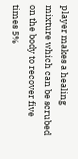player makes a healing mixture which can be scrubed on the body to recover five times 5%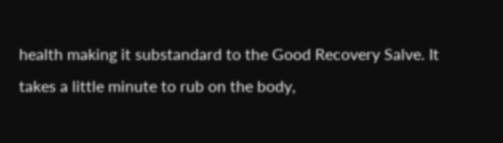health making it substandard to the Good Recovery Salve. It takes a little minute to rub on the body,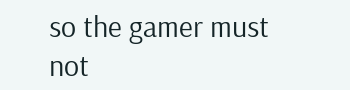so the gamer must not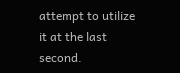attempt to utilize it at the last second.